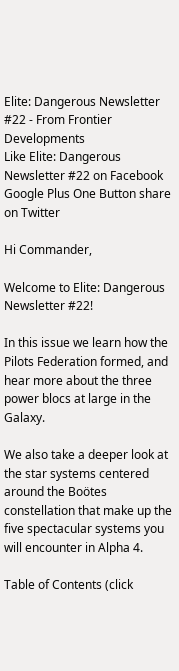Elite: Dangerous Newsletter #22 - From Frontier Developments
Like Elite: Dangerous Newsletter #22 on Facebook Google Plus One Button share on Twitter

Hi Commander,

Welcome to Elite: Dangerous Newsletter #22!

In this issue we learn how the Pilots Federation formed, and hear more about the three power blocs at large in the Galaxy.

We also take a deeper look at the star systems centered around the Boötes constellation that make up the five spectacular systems you will encounter in Alpha 4.

Table of Contents (click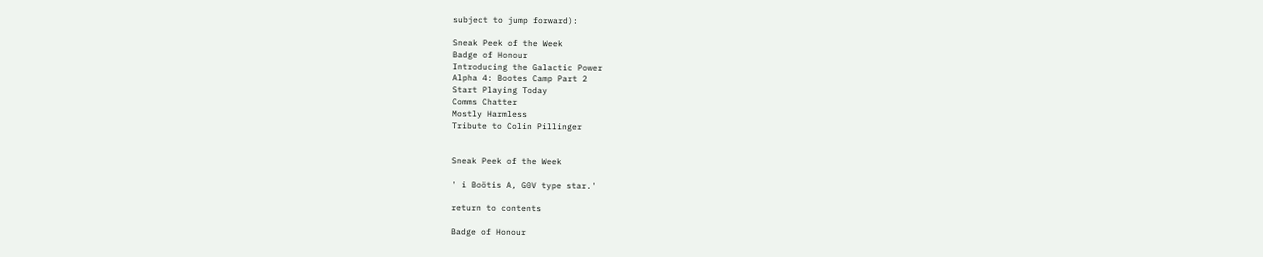subject to jump forward):

Sneak Peek of the Week
Badge of Honour
Introducing the Galactic Power
Alpha 4: Bootes Camp Part 2
Start Playing Today
Comms Chatter
Mostly Harmless
Tribute to Colin Pillinger


Sneak Peek of the Week

' i Boötis A, G0V type star.'

return to contents

Badge of Honour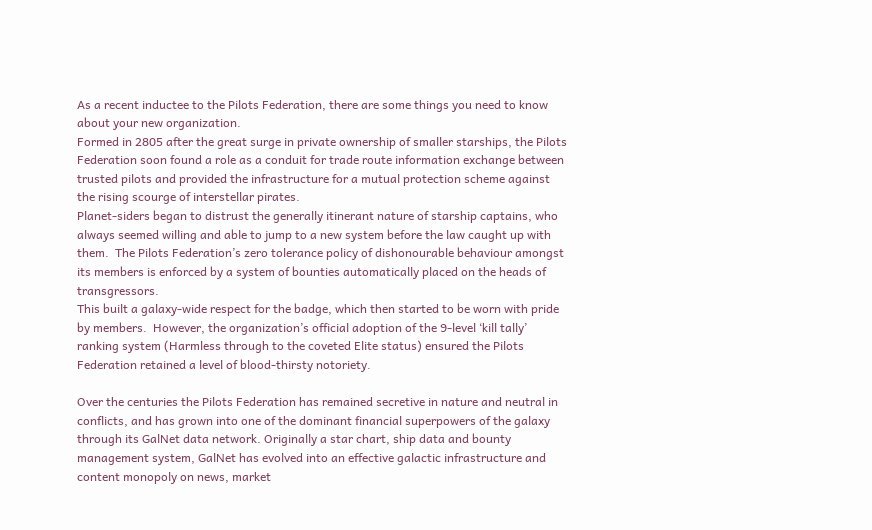As a recent inductee to the Pilots Federation, there are some things you need to know about your new organization.
Formed in 2805 after the great surge in private ownership of smaller starships, the Pilots Federation soon found a role as a conduit for trade route information exchange between trusted pilots and provided the infrastructure for a mutual protection scheme against the rising scourge of interstellar pirates.
Planet-siders began to distrust the generally itinerant nature of starship captains, who always seemed willing and able to jump to a new system before the law caught up with them.  The Pilots Federation’s zero tolerance policy of dishonourable behaviour amongst its members is enforced by a system of bounties automatically placed on the heads of transgressors.
This built a galaxy-wide respect for the badge, which then started to be worn with pride by members.  However, the organization’s official adoption of the 9-level ‘kill tally’ ranking system (Harmless through to the coveted Elite status) ensured the Pilots Federation retained a level of blood-thirsty notoriety.

Over the centuries the Pilots Federation has remained secretive in nature and neutral in conflicts, and has grown into one of the dominant financial superpowers of the galaxy through its GalNet data network. Originally a star chart, ship data and bounty management system, GalNet has evolved into an effective galactic infrastructure and content monopoly on news, market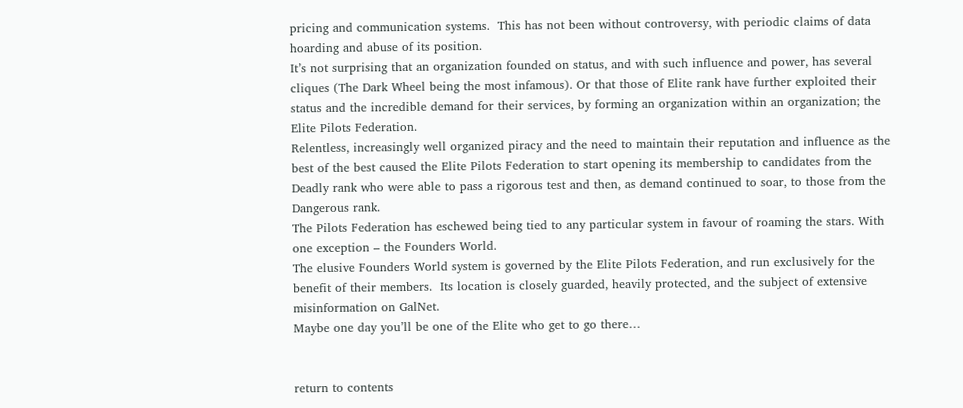pricing and communication systems.  This has not been without controversy, with periodic claims of data hoarding and abuse of its position.
It’s not surprising that an organization founded on status, and with such influence and power, has several cliques (The Dark Wheel being the most infamous). Or that those of Elite rank have further exploited their status and the incredible demand for their services, by forming an organization within an organization; the Elite Pilots Federation.
Relentless, increasingly well organized piracy and the need to maintain their reputation and influence as the best of the best caused the Elite Pilots Federation to start opening its membership to candidates from the Deadly rank who were able to pass a rigorous test and then, as demand continued to soar, to those from the Dangerous rank.
The Pilots Federation has eschewed being tied to any particular system in favour of roaming the stars. With one exception – the Founders World.
The elusive Founders World system is governed by the Elite Pilots Federation, and run exclusively for the benefit of their members.  Its location is closely guarded, heavily protected, and the subject of extensive misinformation on GalNet.
Maybe one day you’ll be one of the Elite who get to go there…


return to contents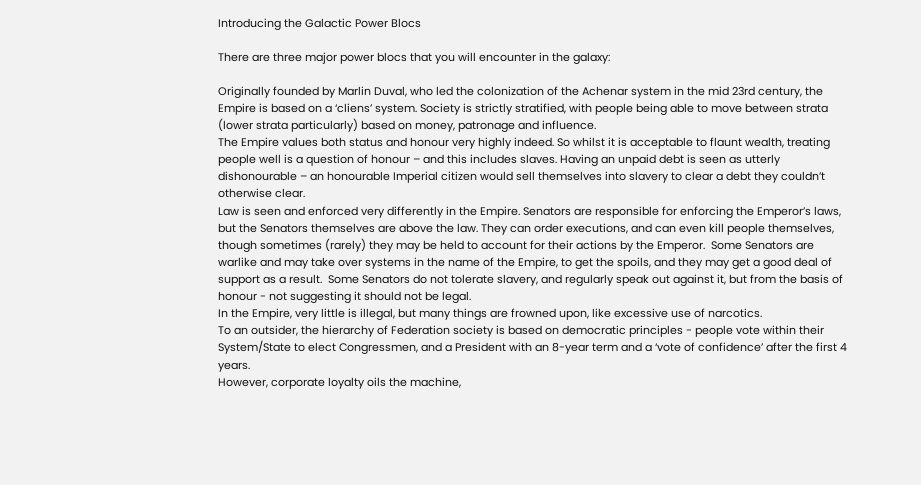Introducing the Galactic Power Blocs

There are three major power blocs that you will encounter in the galaxy:

Originally founded by Marlin Duval, who led the colonization of the Achenar system in the mid 23rd century, the Empire is based on a ‘cliens’ system. Society is strictly stratified, with people being able to move between strata (lower strata particularly) based on money, patronage and influence.
The Empire values both status and honour very highly indeed. So whilst it is acceptable to flaunt wealth, treating people well is a question of honour – and this includes slaves. Having an unpaid debt is seen as utterly dishonourable – an honourable Imperial citizen would sell themselves into slavery to clear a debt they couldn’t otherwise clear.
Law is seen and enforced very differently in the Empire. Senators are responsible for enforcing the Emperor’s laws, but the Senators themselves are above the law. They can order executions, and can even kill people themselves, though sometimes (rarely) they may be held to account for their actions by the Emperor.  Some Senators are warlike and may take over systems in the name of the Empire, to get the spoils, and they may get a good deal of support as a result.  Some Senators do not tolerate slavery, and regularly speak out against it, but from the basis of honour - not suggesting it should not be legal.
In the Empire, very little is illegal, but many things are frowned upon, like excessive use of narcotics.
To an outsider, the hierarchy of Federation society is based on democratic principles - people vote within their System/State to elect Congressmen, and a President with an 8-year term and a ‘vote of confidence’ after the first 4 years.
However, corporate loyalty oils the machine,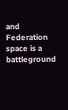and Federation space is a battleground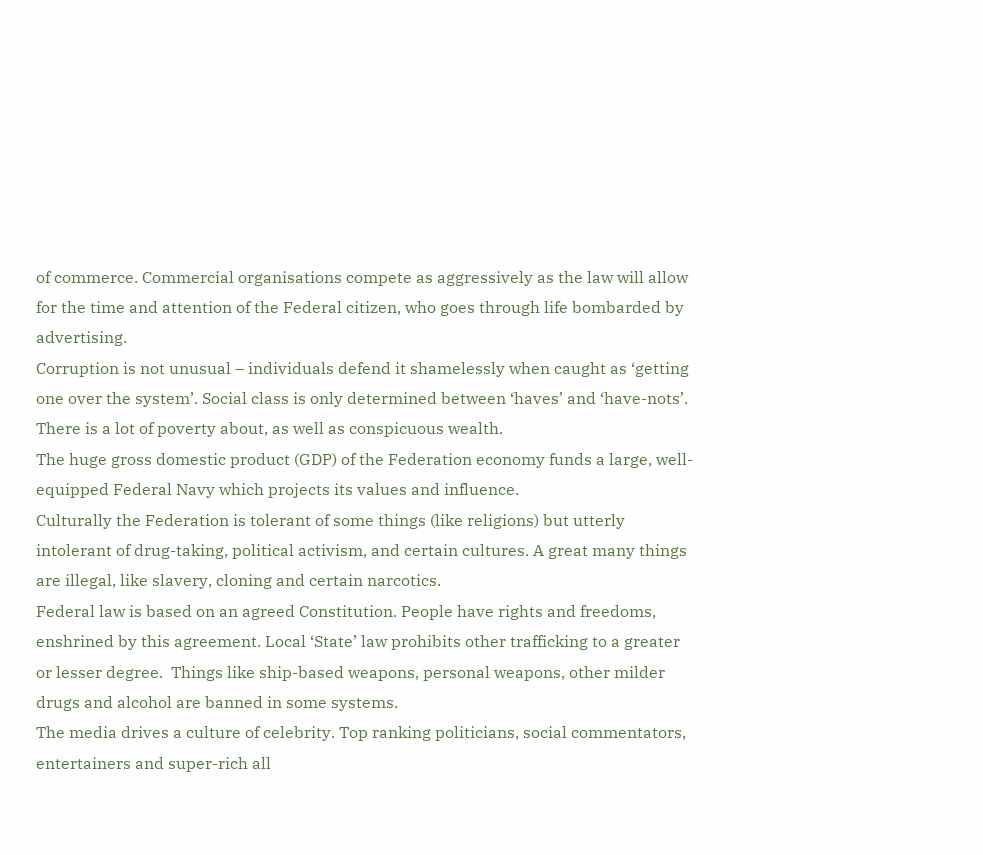of commerce. Commercial organisations compete as aggressively as the law will allow for the time and attention of the Federal citizen, who goes through life bombarded by advertising.
Corruption is not unusual – individuals defend it shamelessly when caught as ‘getting one over the system’. Social class is only determined between ‘haves’ and ‘have-nots’.  There is a lot of poverty about, as well as conspicuous wealth.
The huge gross domestic product (GDP) of the Federation economy funds a large, well-equipped Federal Navy which projects its values and influence.
Culturally the Federation is tolerant of some things (like religions) but utterly intolerant of drug-taking, political activism, and certain cultures. A great many things are illegal, like slavery, cloning and certain narcotics.
Federal law is based on an agreed Constitution. People have rights and freedoms, enshrined by this agreement. Local ‘State’ law prohibits other trafficking to a greater or lesser degree.  Things like ship-based weapons, personal weapons, other milder drugs and alcohol are banned in some systems.
The media drives a culture of celebrity. Top ranking politicians, social commentators, entertainers and super-rich all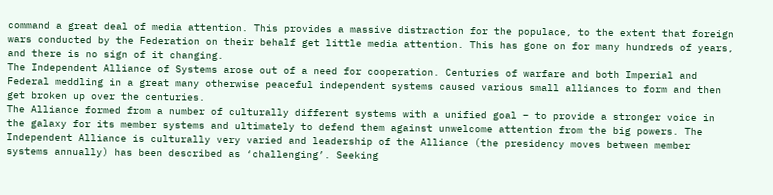command a great deal of media attention. This provides a massive distraction for the populace, to the extent that foreign wars conducted by the Federation on their behalf get little media attention. This has gone on for many hundreds of years, and there is no sign of it changing.
The Independent Alliance of Systems arose out of a need for cooperation. Centuries of warfare and both Imperial and Federal meddling in a great many otherwise peaceful independent systems caused various small alliances to form and then get broken up over the centuries.
The Alliance formed from a number of culturally different systems with a unified goal – to provide a stronger voice in the galaxy for its member systems and ultimately to defend them against unwelcome attention from the big powers. The Independent Alliance is culturally very varied and leadership of the Alliance (the presidency moves between member systems annually) has been described as ‘challenging’. Seeking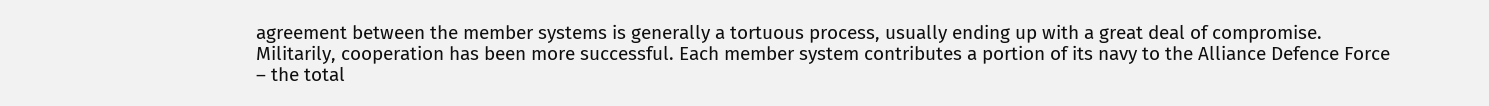agreement between the member systems is generally a tortuous process, usually ending up with a great deal of compromise.
Militarily, cooperation has been more successful. Each member system contributes a portion of its navy to the Alliance Defence Force – the total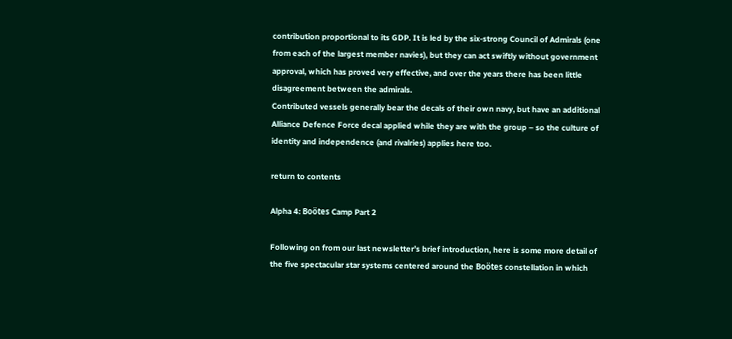contribution proportional to its GDP. It is led by the six-strong Council of Admirals (one from each of the largest member navies), but they can act swiftly without government approval, which has proved very effective, and over the years there has been little disagreement between the admirals.
Contributed vessels generally bear the decals of their own navy, but have an additional Alliance Defence Force decal applied while they are with the group – so the culture of identity and independence (and rivalries) applies here too.

return to contents

Alpha 4: Boötes Camp Part 2

Following on from our last newsletter’s brief introduction, here is some more detail of the five spectacular star systems centered around the Boötes constellation in which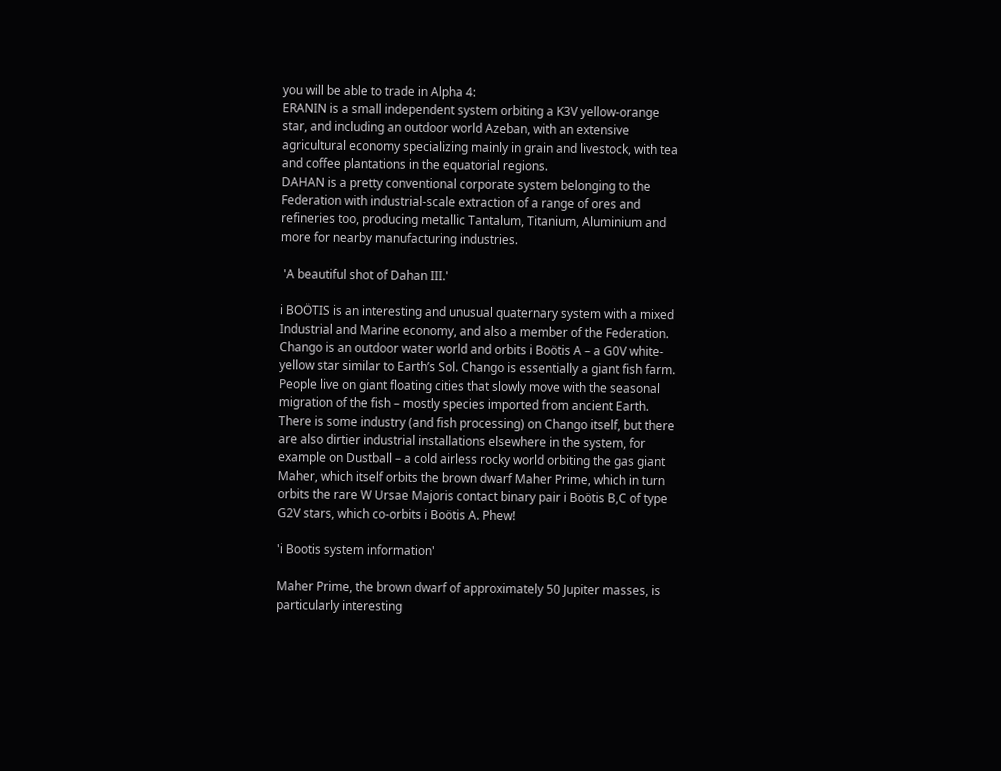you will be able to trade in Alpha 4:
ERANIN is a small independent system orbiting a K3V yellow-orange star, and including an outdoor world Azeban, with an extensive agricultural economy specializing mainly in grain and livestock, with tea and coffee plantations in the equatorial regions.
DAHAN is a pretty conventional corporate system belonging to the Federation with industrial-scale extraction of a range of ores and refineries too, producing metallic Tantalum, Titanium, Aluminium and more for nearby manufacturing industries.

 'A beautiful shot of Dahan III.'

i BOÖTIS is an interesting and unusual quaternary system with a mixed Industrial and Marine economy, and also a member of the Federation. Chango is an outdoor water world and orbits i Boötis A – a G0V white-yellow star similar to Earth’s Sol. Chango is essentially a giant fish farm. People live on giant floating cities that slowly move with the seasonal migration of the fish – mostly species imported from ancient Earth. There is some industry (and fish processing) on Chango itself, but there are also dirtier industrial installations elsewhere in the system, for example on Dustball – a cold airless rocky world orbiting the gas giant Maher, which itself orbits the brown dwarf Maher Prime, which in turn orbits the rare W Ursae Majoris contact binary pair i Boötis B,C of type G2V stars, which co-orbits i Boötis A. Phew!

'i Bootis system information'

Maher Prime, the brown dwarf of approximately 50 Jupiter masses, is particularly interesting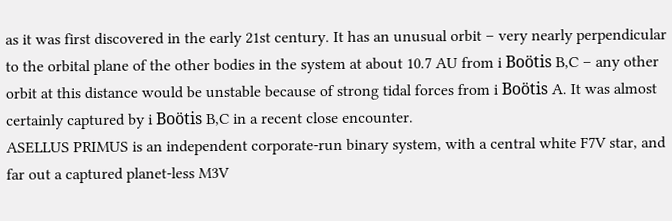as it was first discovered in the early 21st century. It has an unusual orbit – very nearly perpendicular to the orbital plane of the other bodies in the system at about 10.7 AU from i Boötis B,C – any other orbit at this distance would be unstable because of strong tidal forces from i Boötis A. It was almost certainly captured by i Boötis B,C in a recent close encounter.
ASELLUS PRIMUS is an independent corporate-run binary system, with a central white F7V star, and far out a captured planet-less M3V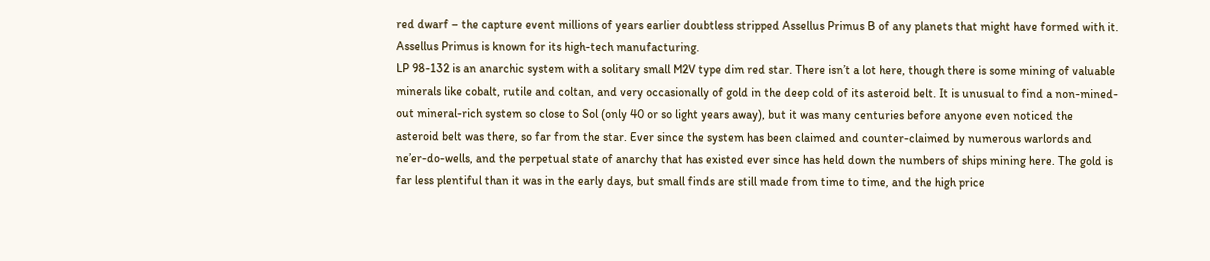red dwarf – the capture event millions of years earlier doubtless stripped Assellus Primus B of any planets that might have formed with it. Assellus Primus is known for its high-tech manufacturing.
LP 98-132 is an anarchic system with a solitary small M2V type dim red star. There isn’t a lot here, though there is some mining of valuable minerals like cobalt, rutile and coltan, and very occasionally of gold in the deep cold of its asteroid belt. It is unusual to find a non-mined-out mineral-rich system so close to Sol (only 40 or so light years away), but it was many centuries before anyone even noticed the asteroid belt was there, so far from the star. Ever since the system has been claimed and counter-claimed by numerous warlords and ne’er-do-wells, and the perpetual state of anarchy that has existed ever since has held down the numbers of ships mining here. The gold is far less plentiful than it was in the early days, but small finds are still made from time to time, and the high price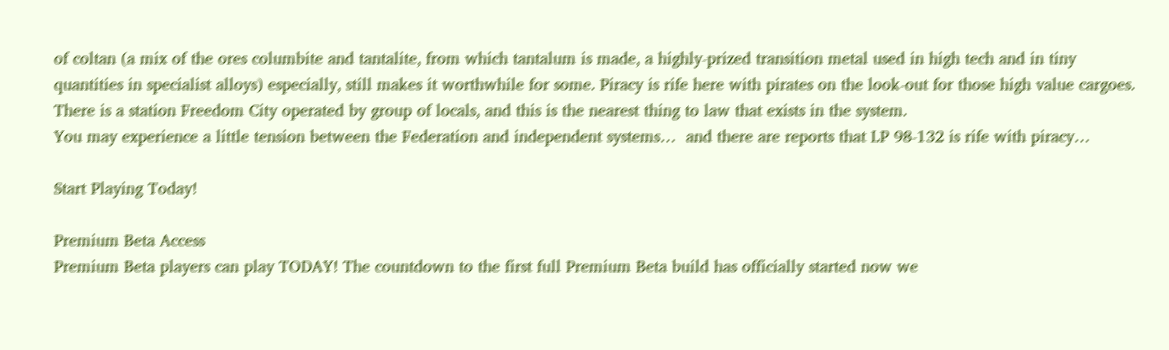of coltan (a mix of the ores columbite and tantalite, from which tantalum is made, a highly-prized transition metal used in high tech and in tiny quantities in specialist alloys) especially, still makes it worthwhile for some. Piracy is rife here with pirates on the look-out for those high value cargoes. There is a station Freedom City operated by group of locals, and this is the nearest thing to law that exists in the system.
You may experience a little tension between the Federation and independent systems…  and there are reports that LP 98-132 is rife with piracy…

Start Playing Today!

Premium Beta Access
Premium Beta players can play TODAY! The countdown to the first full Premium Beta build has officially started now we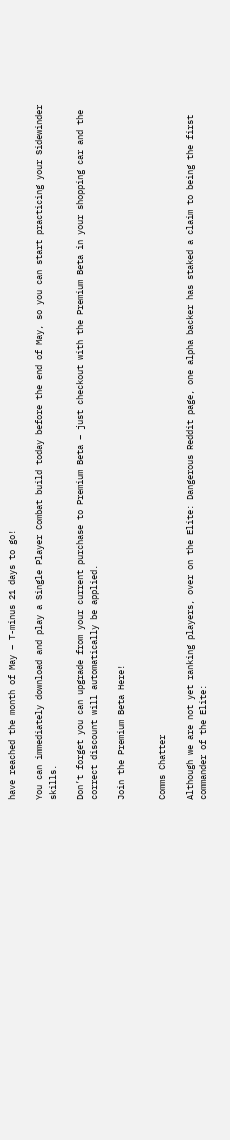have reached the month of May – T-minus 21 days to go!

You can immediately download and play a Single Player Combat build today before the end of May, so you can start practicing your Sidewinder skills.

Don’t forget you can upgrade from your current purchase to Premium Beta – just checkout with the Premium Beta in your shopping car and the correct discount will automatically be applied.

Join the Premium Beta Here!


Comms Chatter

Although we are not yet ranking players, over on the Elite: Dangerous Reddit page, one alpha backer has staked a claim to being the first commander of the Elite: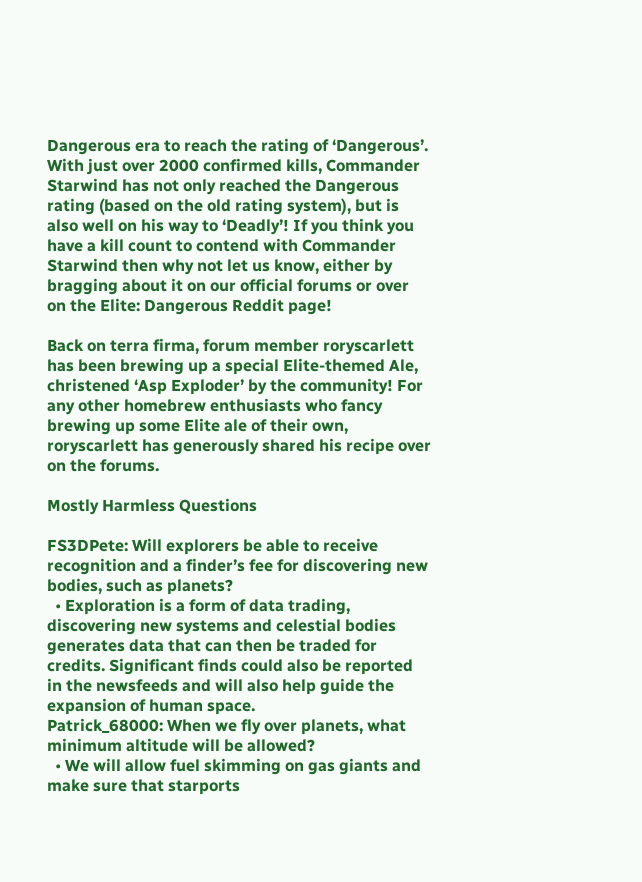Dangerous era to reach the rating of ‘Dangerous’. With just over 2000 confirmed kills, Commander Starwind has not only reached the Dangerous rating (based on the old rating system), but is also well on his way to ‘Deadly’! If you think you have a kill count to contend with Commander Starwind then why not let us know, either by bragging about it on our official forums or over on the Elite: Dangerous Reddit page!

Back on terra firma, forum member roryscarlett has been brewing up a special Elite-themed Ale, christened ‘Asp Exploder’ by the community! For any other homebrew enthusiasts who fancy brewing up some Elite ale of their own, roryscarlett has generously shared his recipe over on the forums.

Mostly Harmless Questions

FS3DPete: Will explorers be able to receive recognition and a finder’s fee for discovering new bodies, such as planets?
  • Exploration is a form of data trading, discovering new systems and celestial bodies generates data that can then be traded for credits. Significant finds could also be reported in the newsfeeds and will also help guide the expansion of human space.
Patrick_68000: When we fly over planets, what minimum altitude will be allowed?
  • We will allow fuel skimming on gas giants and make sure that starports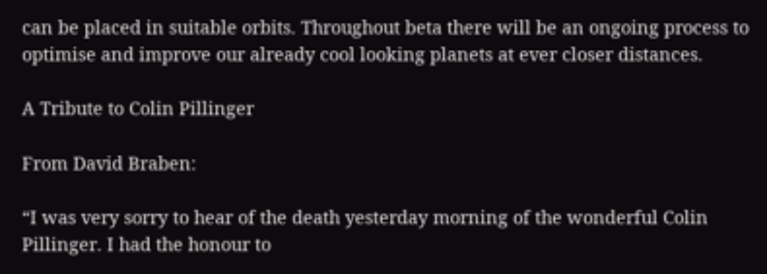can be placed in suitable orbits. Throughout beta there will be an ongoing process to optimise and improve our already cool looking planets at ever closer distances.

A Tribute to Colin Pillinger

From David Braben:

“I was very sorry to hear of the death yesterday morning of the wonderful Colin Pillinger. I had the honour to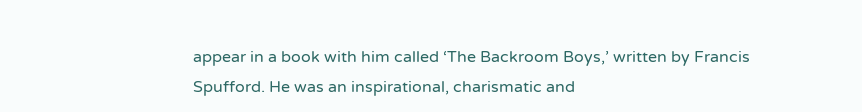appear in a book with him called ‘The Backroom Boys,’ written by Francis Spufford. He was an inspirational, charismatic and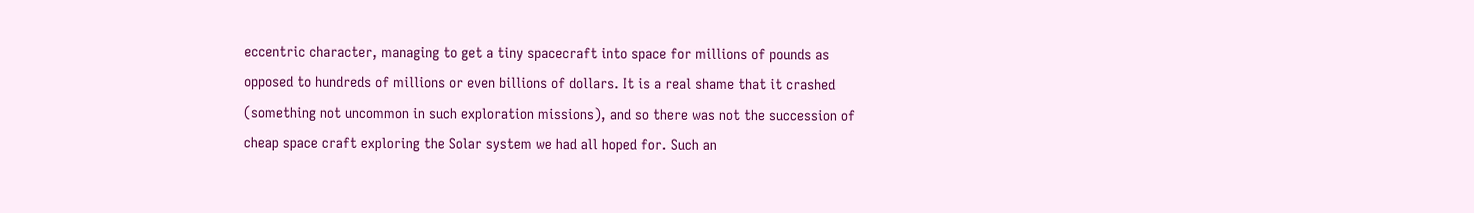eccentric character, managing to get a tiny spacecraft into space for millions of pounds as opposed to hundreds of millions or even billions of dollars. It is a real shame that it crashed (something not uncommon in such exploration missions), and so there was not the succession of cheap space craft exploring the Solar system we had all hoped for. Such an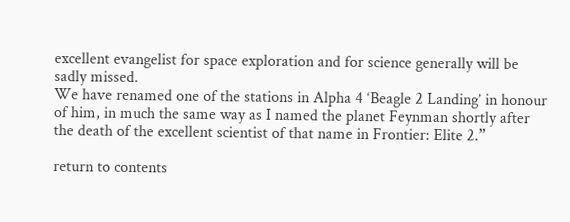excellent evangelist for space exploration and for science generally will be sadly missed.
We have renamed one of the stations in Alpha 4 ‘Beagle 2 Landing’ in honour of him, in much the same way as I named the planet Feynman shortly after the death of the excellent scientist of that name in Frontier: Elite 2.”

return to contents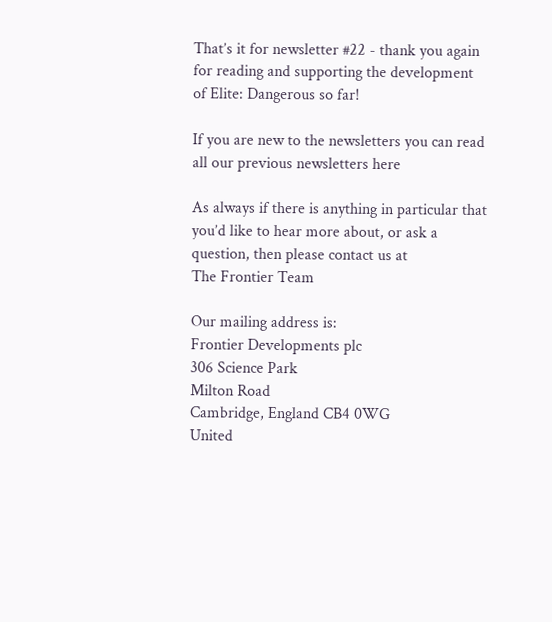That’s it for newsletter #22 - thank you again for reading and supporting the development of Elite: Dangerous so far!

If you are new to the newsletters you can read all our previous newsletters here

As always if there is anything in particular that you’d like to hear more about, or ask a question, then please contact us at
The Frontier Team

Our mailing address is:
Frontier Developments plc
306 Science Park
Milton Road
Cambridge, England CB4 0WG
United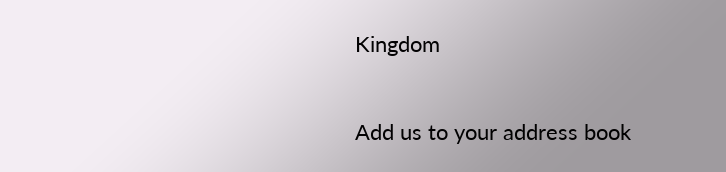Kingdom

Add us to your address book